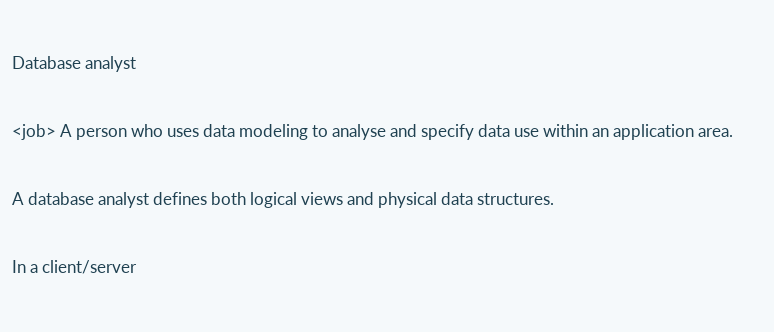Database analyst

<job> A person who uses data modeling to analyse and specify data use within an application area.

A database analyst defines both logical views and physical data structures.

In a client/server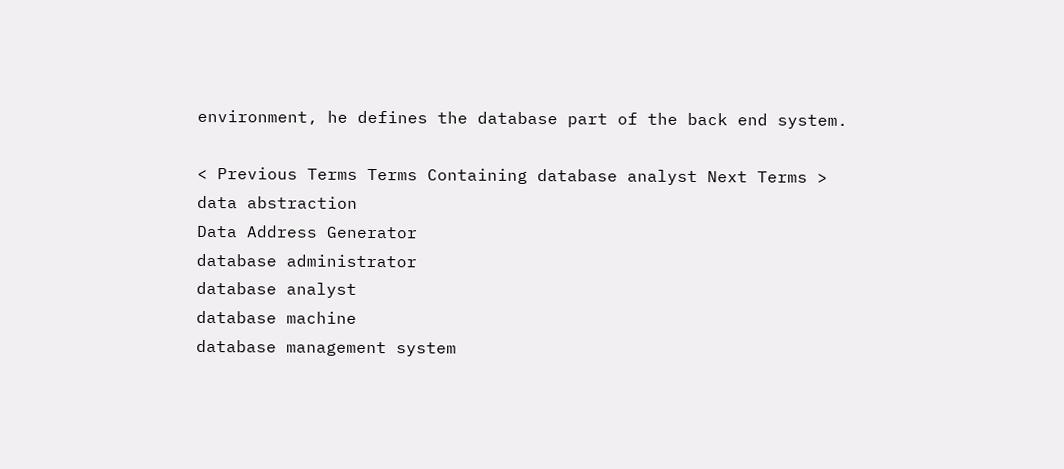environment, he defines the database part of the back end system.

< Previous Terms Terms Containing database analyst Next Terms >
data abstraction
Data Address Generator
database administrator
database analyst
database machine
database management system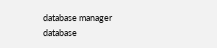database manager
database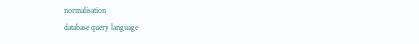normalisation
database query language